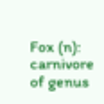Fox (n): carnivore of genus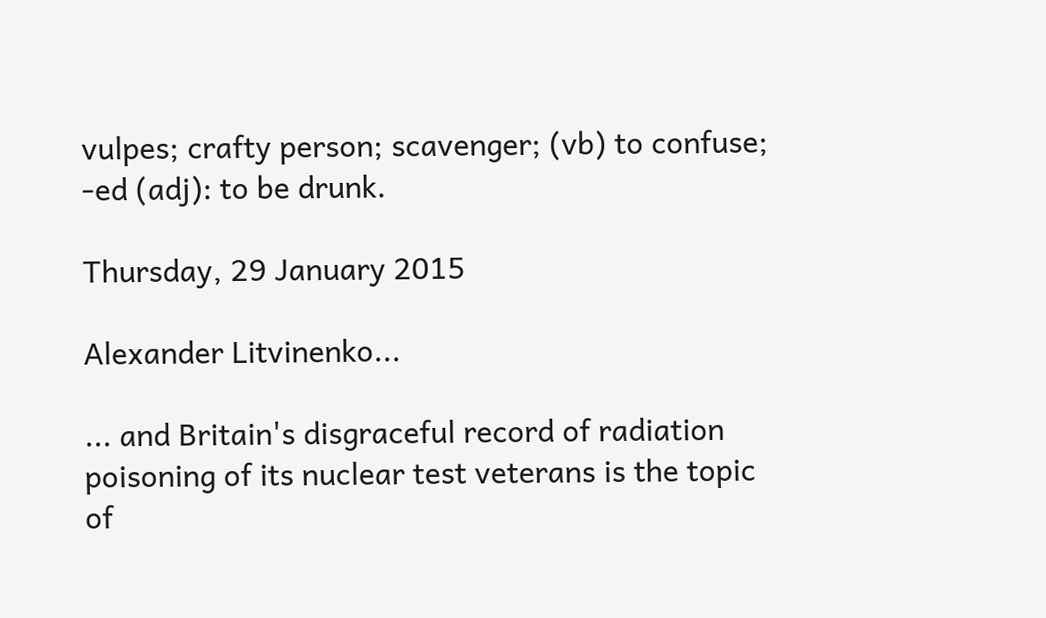vulpes; crafty person; scavenger; (vb) to confuse; -ed (adj): to be drunk.

Thursday, 29 January 2015

Alexander Litvinenko...

... and Britain's disgraceful record of radiation poisoning of its nuclear test veterans is the topic of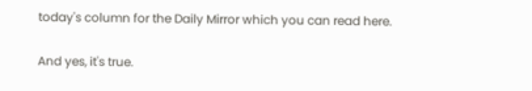today's column for the Daily Mirror which you can read here.

And yes, it's true.